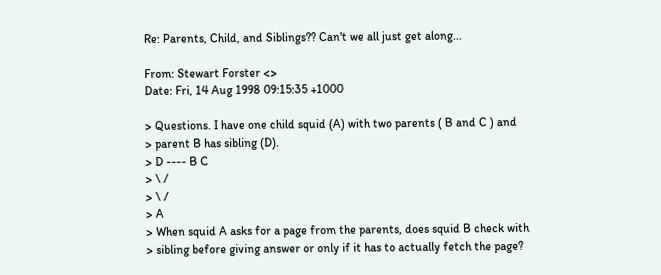Re: Parents, Child, and Siblings?? Can't we all just get along...

From: Stewart Forster <>
Date: Fri, 14 Aug 1998 09:15:35 +1000

> Questions. I have one child squid (A) with two parents ( B and C ) and
> parent B has sibling (D).
> D ---- B C
> \ /
> \ /
> A
> When squid A asks for a page from the parents, does squid B check with
> sibling before giving answer or only if it has to actually fetch the page?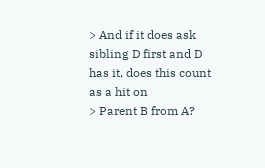> And if it does ask sibling D first and D has it, does this count as a hit on
> Parent B from A?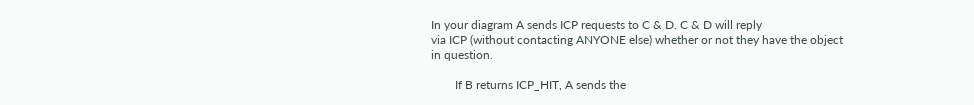In your diagram A sends ICP requests to C & D. C & D will reply
via ICP (without contacting ANYONE else) whether or not they have the object
in question.

        If B returns ICP_HIT, A sends the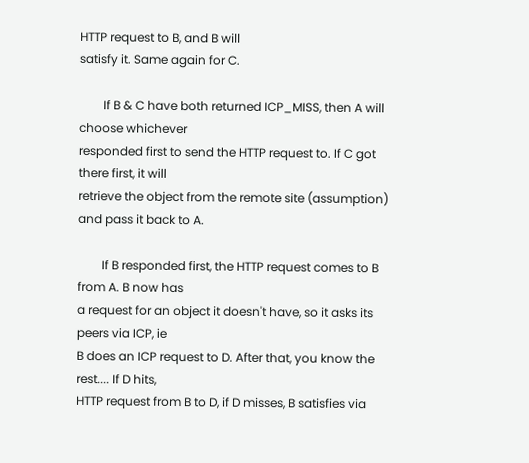HTTP request to B, and B will
satisfy it. Same again for C.

        If B & C have both returned ICP_MISS, then A will choose whichever
responded first to send the HTTP request to. If C got there first, it will
retrieve the object from the remote site (assumption) and pass it back to A.

        If B responded first, the HTTP request comes to B from A. B now has
a request for an object it doesn't have, so it asks its peers via ICP, ie
B does an ICP request to D. After that, you know the rest.... If D hits,
HTTP request from B to D, if D misses, B satisfies via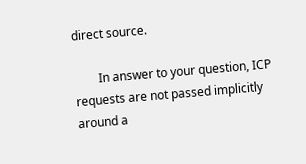direct source.

        In answer to your question, ICP requests are not passed implicitly
around a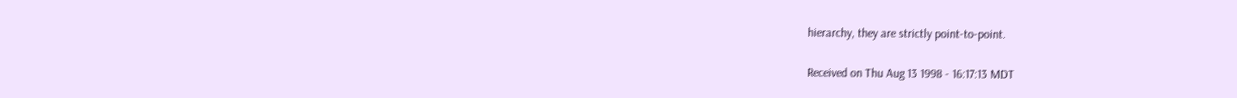hierarchy, they are strictly point-to-point.

Received on Thu Aug 13 1998 - 16:17:13 MDT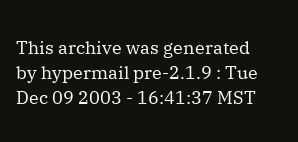This archive was generated by hypermail pre-2.1.9 : Tue Dec 09 2003 - 16:41:37 MST